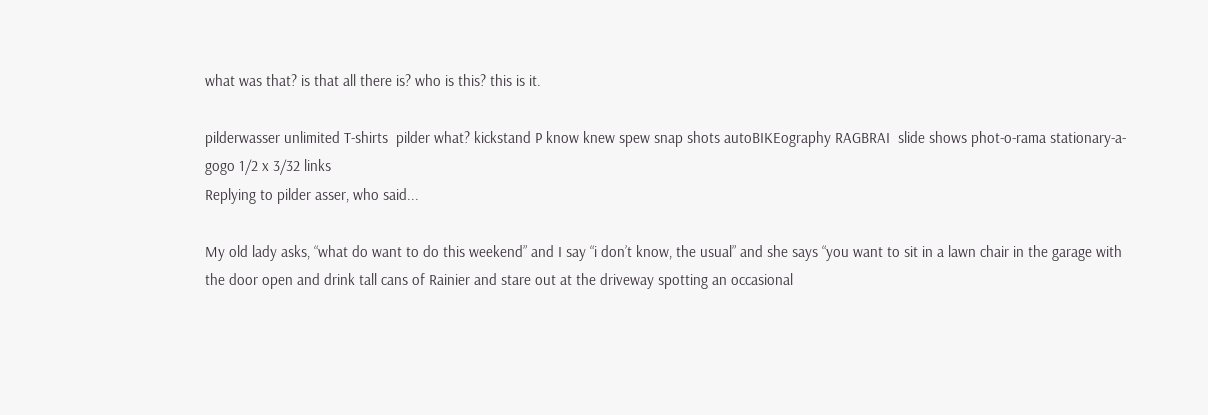what was that? is that all there is? who is this? this is it.

pilderwasser unlimited T-shirts  pilder what? kickstand P know knew spew snap shots autoBIKEography RAGBRAI  slide shows phot-o-rama stationary-a-gogo 1/2 x 3/32 links
Replying to pilder asser, who said...

My old lady asks, “what do want to do this weekend” and I say “i don’t know, the usual” and she says “you want to sit in a lawn chair in the garage with the door open and drink tall cans of Rainier and stare out at the driveway spotting an occasional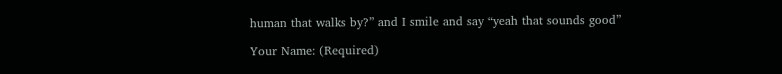human that walks by?” and I smile and say “yeah that sounds good”

Your Name: (Required)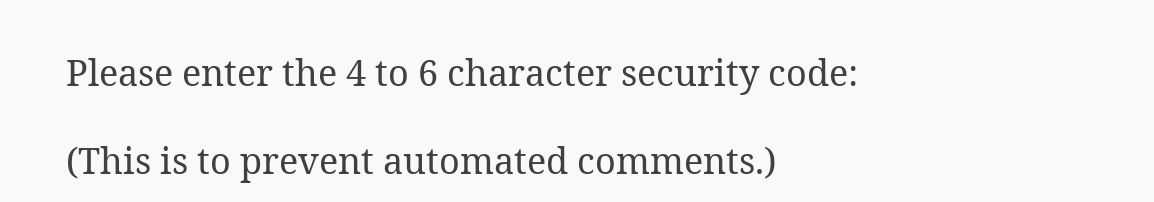Please enter the 4 to 6 character security code:

(This is to prevent automated comments.)